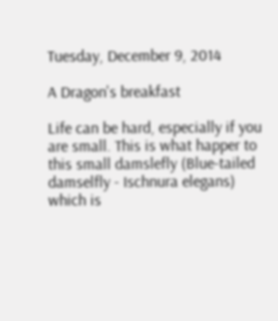Tuesday, December 9, 2014

A Dragon's breakfast

Life can be hard, especially if you are small. This is what happer to this small damslefly (Blue-tailed damselfly - Ischnura elegans) which is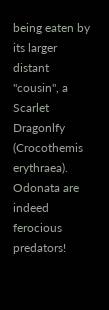being eaten by its larger distant "cousin", a Scarlet Dragonlfy (Crocothemis erythraea). Odonata are indeed ferocious predators!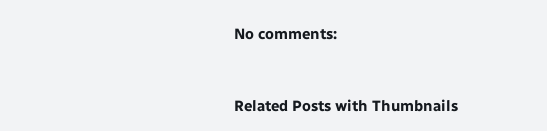No comments:


Related Posts with Thumbnails